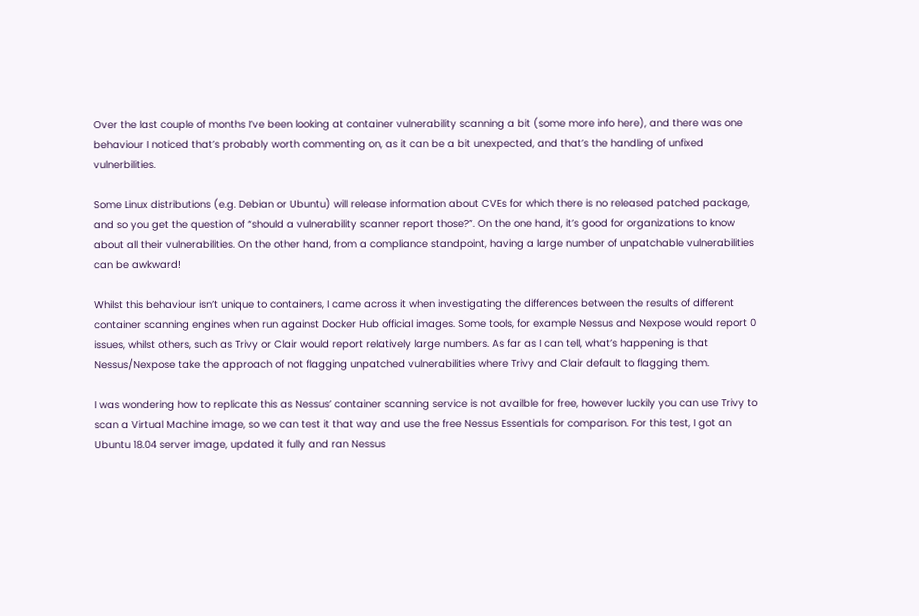Over the last couple of months I’ve been looking at container vulnerability scanning a bit (some more info here), and there was one behaviour I noticed that’s probably worth commenting on, as it can be a bit unexpected, and that’s the handling of unfixed vulnerbilities.

Some Linux distributions (e.g. Debian or Ubuntu) will release information about CVEs for which there is no released patched package, and so you get the question of “should a vulnerability scanner report those?”. On the one hand, it’s good for organizations to know about all their vulnerabilities. On the other hand, from a compliance standpoint, having a large number of unpatchable vulnerabilities can be awkward!

Whilst this behaviour isn’t unique to containers, I came across it when investigating the differences between the results of different container scanning engines when run against Docker Hub official images. Some tools, for example Nessus and Nexpose would report 0 issues, whilst others, such as Trivy or Clair would report relatively large numbers. As far as I can tell, what’s happening is that Nessus/Nexpose take the approach of not flagging unpatched vulnerabilities where Trivy and Clair default to flagging them.

I was wondering how to replicate this as Nessus’ container scanning service is not availble for free, however luckily you can use Trivy to scan a Virtual Machine image, so we can test it that way and use the free Nessus Essentials for comparison. For this test, I got an Ubuntu 18.04 server image, updated it fully and ran Nessus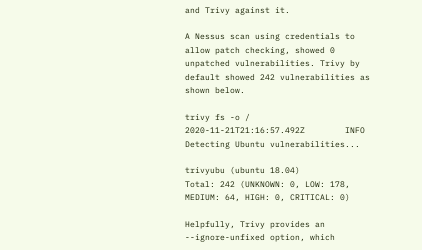and Trivy against it.

A Nessus scan using credentials to allow patch checking, showed 0 unpatched vulnerabilities. Trivy by default showed 242 vulnerabilities as shown below.

trivy fs -o /
2020-11-21T21:16:57.492Z        INFO    Detecting Ubuntu vulnerabilities...

trivyubu (ubuntu 18.04)
Total: 242 (UNKNOWN: 0, LOW: 178, MEDIUM: 64, HIGH: 0, CRITICAL: 0)

Helpfully, Trivy provides an --ignore-unfixed option, which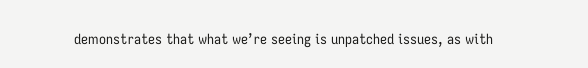demonstrates that what we’re seeing is unpatched issues, as with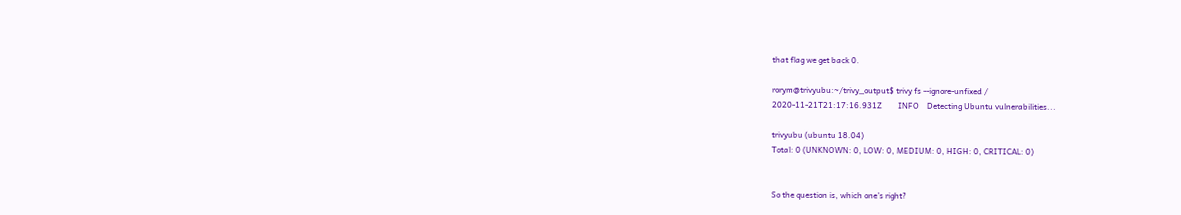that flag we get back 0.

rorym@trivyubu:~/trivy_output$ trivy fs --ignore-unfixed /
2020-11-21T21:17:16.931Z        INFO    Detecting Ubuntu vulnerabilities...

trivyubu (ubuntu 18.04)
Total: 0 (UNKNOWN: 0, LOW: 0, MEDIUM: 0, HIGH: 0, CRITICAL: 0)


So the question is, which one’s right?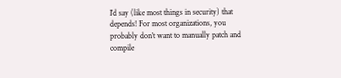I’d say (like most things in security) that depends! For most organizations, you probably don’t want to manually patch and compile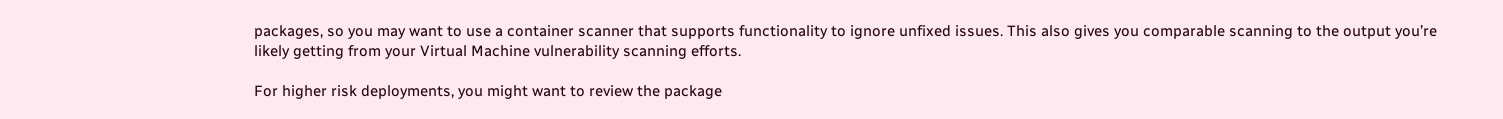packages, so you may want to use a container scanner that supports functionality to ignore unfixed issues. This also gives you comparable scanning to the output you’re likely getting from your Virtual Machine vulnerability scanning efforts.

For higher risk deployments, you might want to review the package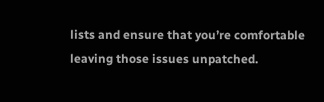lists and ensure that you’re comfortable leaving those issues unpatched.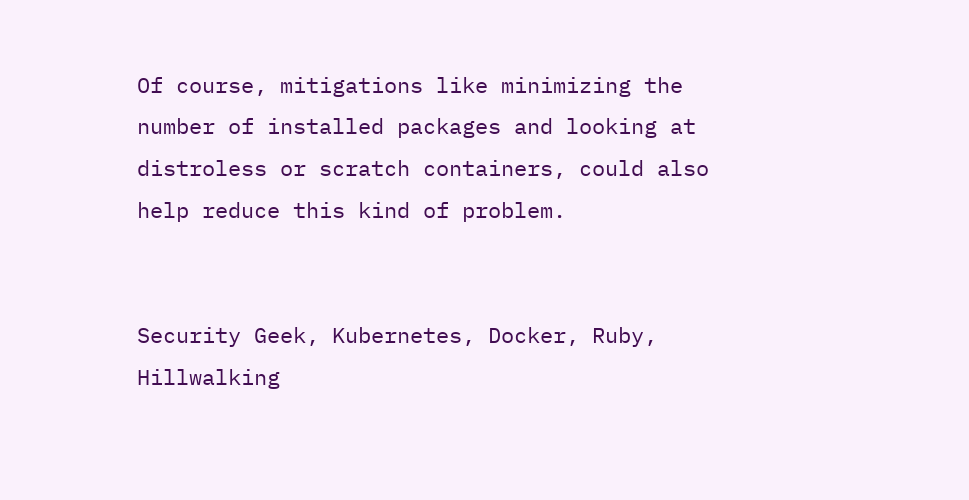Of course, mitigations like minimizing the number of installed packages and looking at distroless or scratch containers, could also help reduce this kind of problem.


Security Geek, Kubernetes, Docker, Ruby, Hillwalking